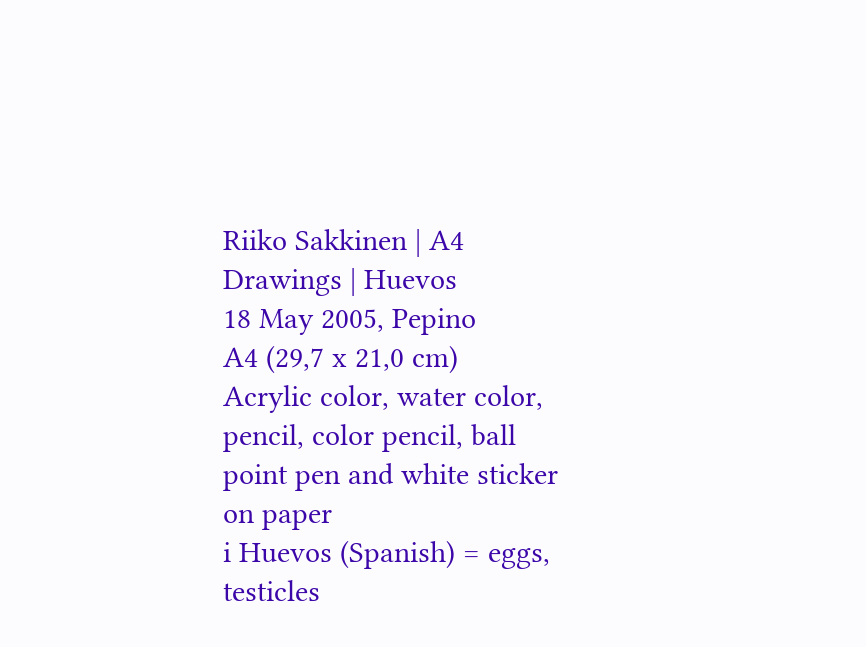Riiko Sakkinen | A4 Drawings | Huevos
18 May 2005, Pepino
A4 (29,7 x 21,0 cm)
Acrylic color, water color, pencil, color pencil, ball point pen and white sticker on paper
i Huevos (Spanish) = eggs, testicles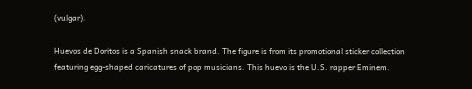(vulgar).

Huevos de Doritos is a Spanish snack brand. The figure is from its promotional sticker collection featuring egg-shaped caricatures of pop musicians. This huevo is the U.S. rapper Eminem.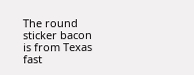The round sticker bacon is from Texas fast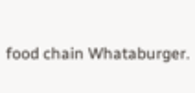food chain Whataburger.